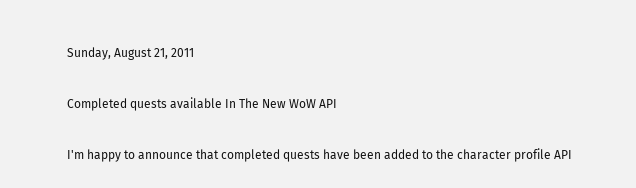Sunday, August 21, 2011

Completed quests available In The New WoW API

I'm happy to announce that completed quests have been added to the character profile API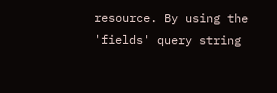resource. By using the 'fields' query string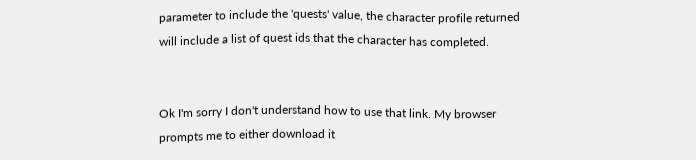parameter to include the 'quests' value, the character profile returned will include a list of quest ids that the character has completed.


Ok I'm sorry I don't understand how to use that link. My browser prompts me to either download it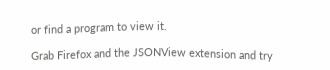or find a program to view it.

Grab Firefox and the JSONView extension and try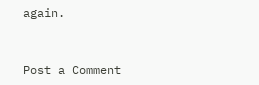again.


Post a Comment